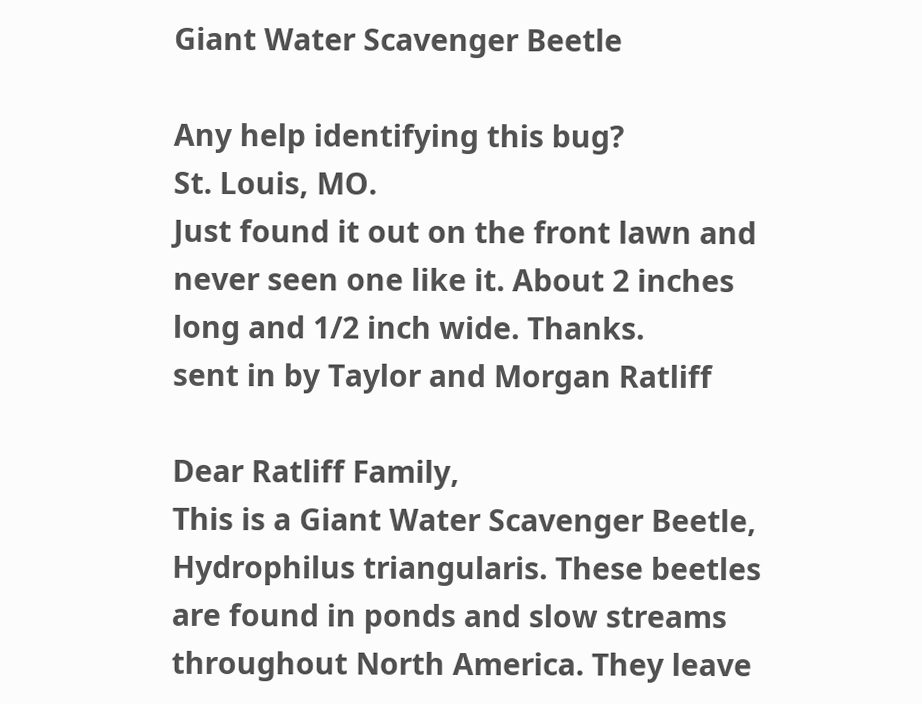Giant Water Scavenger Beetle

Any help identifying this bug?
St. Louis, MO.
Just found it out on the front lawn and never seen one like it. About 2 inches long and 1/2 inch wide. Thanks.
sent in by Taylor and Morgan Ratliff

Dear Ratliff Family,
This is a Giant Water Scavenger Beetle, Hydrophilus triangularis. These beetles are found in ponds and slow streams throughout North America. They leave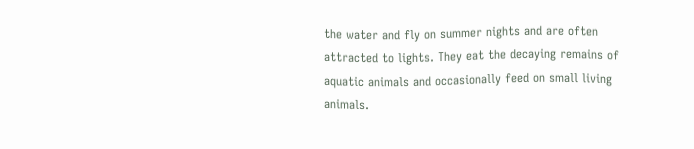the water and fly on summer nights and are often attracted to lights. They eat the decaying remains of aquatic animals and occasionally feed on small living animals.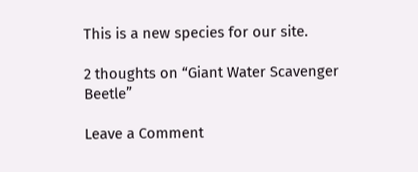This is a new species for our site.

2 thoughts on “Giant Water Scavenger Beetle”

Leave a Comment